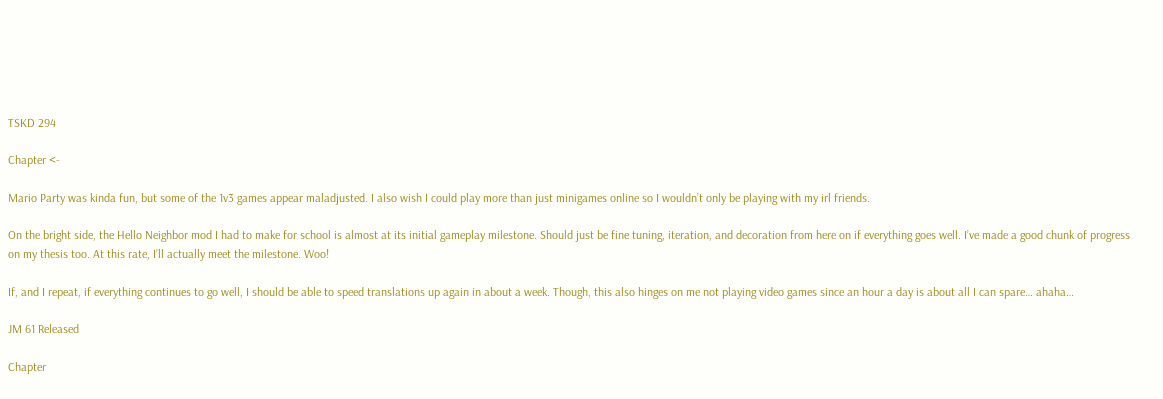TSKD 294

Chapter <-

Mario Party was kinda fun, but some of the 1v3 games appear maladjusted. I also wish I could play more than just minigames online so I wouldn’t only be playing with my irl friends.

On the bright side, the Hello Neighbor mod I had to make for school is almost at its initial gameplay milestone. Should just be fine tuning, iteration, and decoration from here on if everything goes well. I’ve made a good chunk of progress on my thesis too. At this rate, I’ll actually meet the milestone. Woo!

If, and I repeat, if everything continues to go well, I should be able to speed translations up again in about a week. Though, this also hinges on me not playing video games since an hour a day is about all I can spare… ahaha…

JM 61 Released

Chapter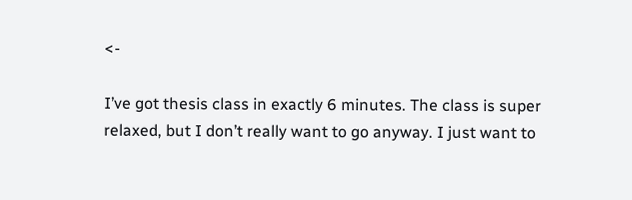<-

I’ve got thesis class in exactly 6 minutes. The class is super relaxed, but I don’t really want to go anyway. I just want to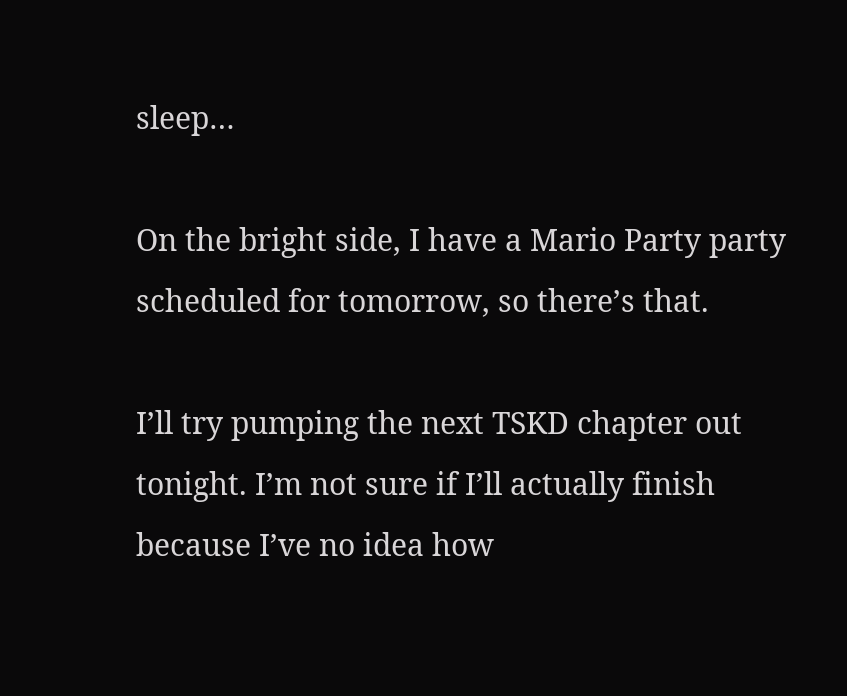sleep…

On the bright side, I have a Mario Party party scheduled for tomorrow, so there’s that.

I’ll try pumping the next TSKD chapter out tonight. I’m not sure if I’ll actually finish because I’ve no idea how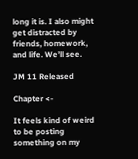long it is. I also might get distracted by friends, homework, and life. We’ll see.

JM 11 Released

Chapter <-

It feels kind of weird to be posting something on my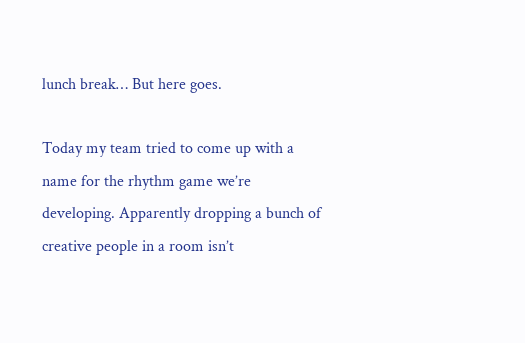lunch break… But here goes.

Today my team tried to come up with a name for the rhythm game we’re developing. Apparently dropping a bunch of creative people in a room isn’t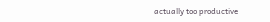actually too productive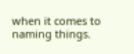when it comes to naming things.